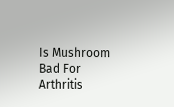Is Mushroom Bad For Arthritis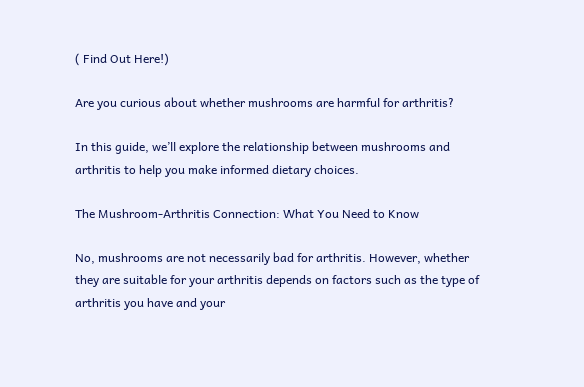( Find Out Here!)

Are you curious about whether mushrooms are harmful for arthritis?

In this guide, we’ll explore the relationship between mushrooms and arthritis to help you make informed dietary choices.

The Mushroom-Arthritis Connection: What You Need to Know

No, mushrooms are not necessarily bad for arthritis. However, whether they are suitable for your arthritis depends on factors such as the type of arthritis you have and your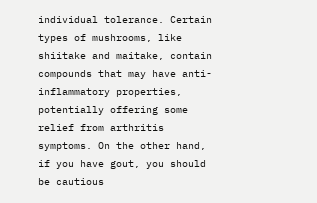individual tolerance. Certain types of mushrooms, like shiitake and maitake, contain compounds that may have anti-inflammatory properties, potentially offering some relief from arthritis symptoms. On the other hand, if you have gout, you should be cautious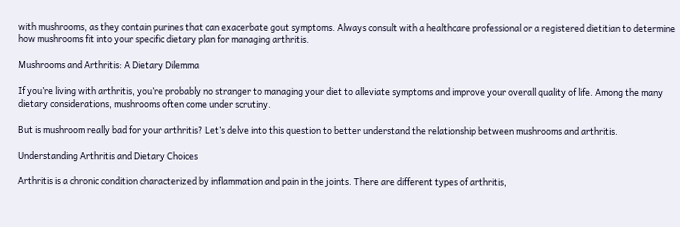with mushrooms, as they contain purines that can exacerbate gout symptoms. Always consult with a healthcare professional or a registered dietitian to determine how mushrooms fit into your specific dietary plan for managing arthritis.

Mushrooms and Arthritis: A Dietary Dilemma

If you’re living with arthritis, you’re probably no stranger to managing your diet to alleviate symptoms and improve your overall quality of life. Among the many dietary considerations, mushrooms often come under scrutiny.

But is mushroom really bad for your arthritis? Let’s delve into this question to better understand the relationship between mushrooms and arthritis.

Understanding Arthritis and Dietary Choices

Arthritis is a chronic condition characterized by inflammation and pain in the joints. There are different types of arthritis,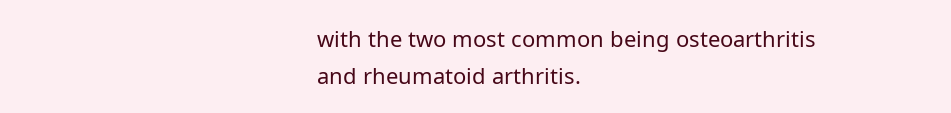with the two most common being osteoarthritis and rheumatoid arthritis.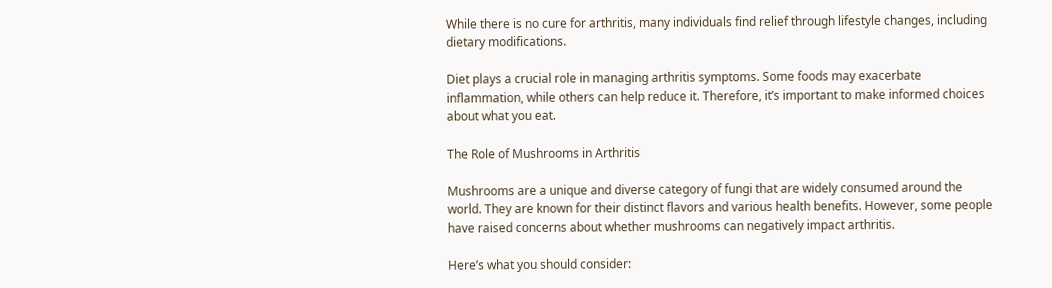While there is no cure for arthritis, many individuals find relief through lifestyle changes, including dietary modifications.

Diet plays a crucial role in managing arthritis symptoms. Some foods may exacerbate inflammation, while others can help reduce it. Therefore, it’s important to make informed choices about what you eat.

The Role of Mushrooms in Arthritis

Mushrooms are a unique and diverse category of fungi that are widely consumed around the world. They are known for their distinct flavors and various health benefits. However, some people have raised concerns about whether mushrooms can negatively impact arthritis.

Here’s what you should consider: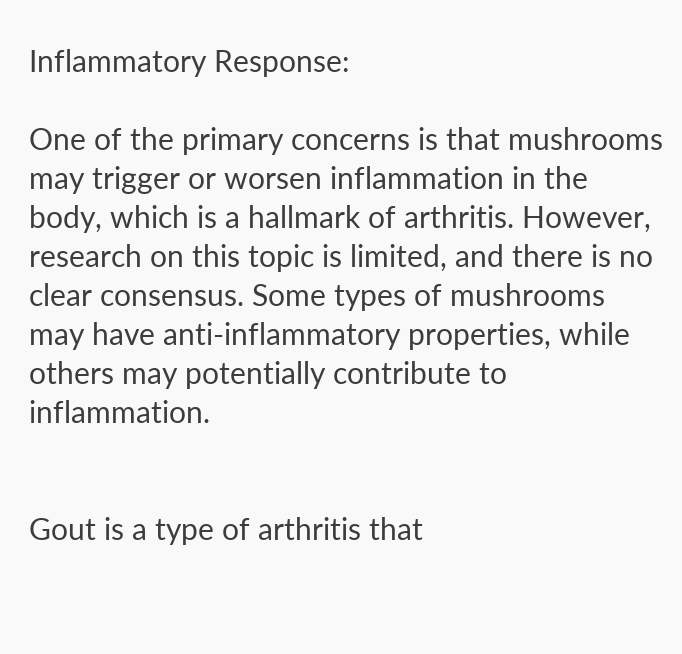Inflammatory Response:

One of the primary concerns is that mushrooms may trigger or worsen inflammation in the body, which is a hallmark of arthritis. However, research on this topic is limited, and there is no clear consensus. Some types of mushrooms may have anti-inflammatory properties, while others may potentially contribute to inflammation.


Gout is a type of arthritis that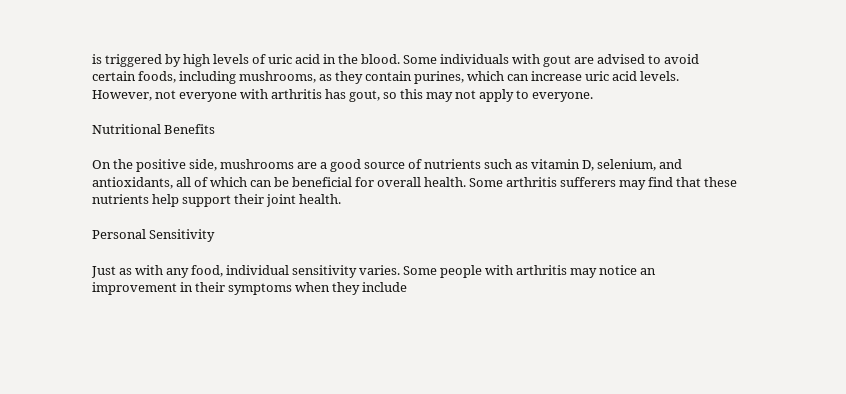is triggered by high levels of uric acid in the blood. Some individuals with gout are advised to avoid certain foods, including mushrooms, as they contain purines, which can increase uric acid levels. However, not everyone with arthritis has gout, so this may not apply to everyone.

Nutritional Benefits

On the positive side, mushrooms are a good source of nutrients such as vitamin D, selenium, and antioxidants, all of which can be beneficial for overall health. Some arthritis sufferers may find that these nutrients help support their joint health.

Personal Sensitivity

Just as with any food, individual sensitivity varies. Some people with arthritis may notice an improvement in their symptoms when they include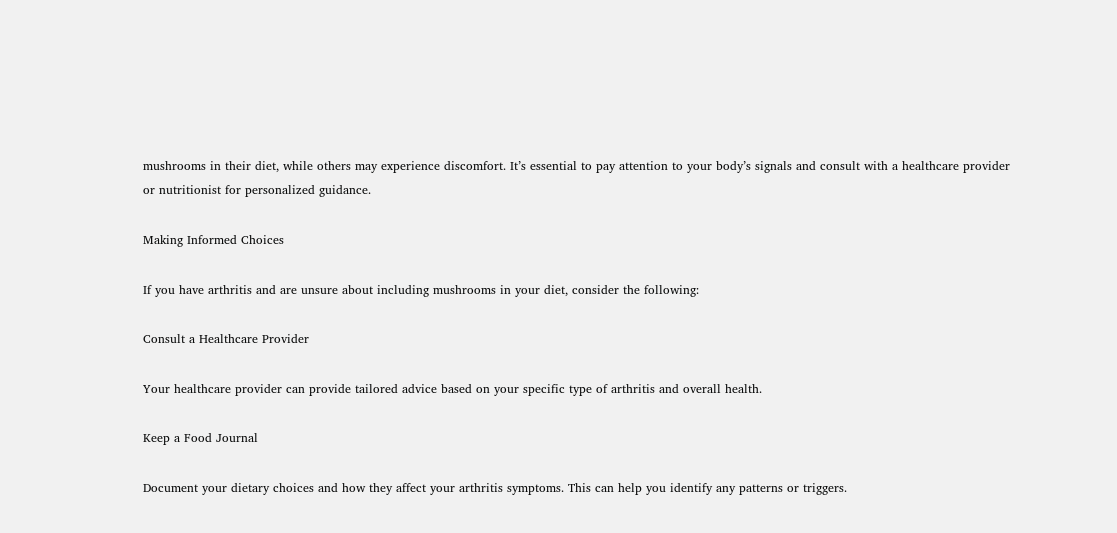mushrooms in their diet, while others may experience discomfort. It’s essential to pay attention to your body’s signals and consult with a healthcare provider or nutritionist for personalized guidance.

Making Informed Choices

If you have arthritis and are unsure about including mushrooms in your diet, consider the following:

Consult a Healthcare Provider

Your healthcare provider can provide tailored advice based on your specific type of arthritis and overall health.

Keep a Food Journal

Document your dietary choices and how they affect your arthritis symptoms. This can help you identify any patterns or triggers.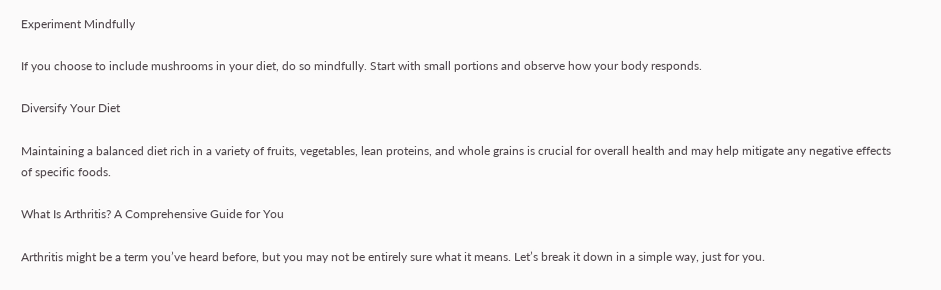Experiment Mindfully

If you choose to include mushrooms in your diet, do so mindfully. Start with small portions and observe how your body responds.

Diversify Your Diet

Maintaining a balanced diet rich in a variety of fruits, vegetables, lean proteins, and whole grains is crucial for overall health and may help mitigate any negative effects of specific foods.

What Is Arthritis? A Comprehensive Guide for You

Arthritis might be a term you’ve heard before, but you may not be entirely sure what it means. Let’s break it down in a simple way, just for you.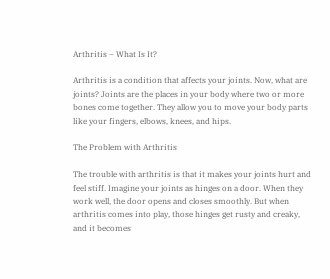Arthritis – What Is It?

Arthritis is a condition that affects your joints. Now, what are joints? Joints are the places in your body where two or more bones come together. They allow you to move your body parts like your fingers, elbows, knees, and hips.

The Problem with Arthritis

The trouble with arthritis is that it makes your joints hurt and feel stiff. Imagine your joints as hinges on a door. When they work well, the door opens and closes smoothly. But when arthritis comes into play, those hinges get rusty and creaky, and it becomes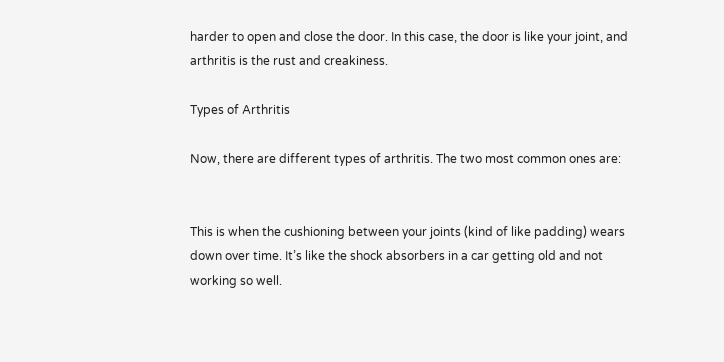harder to open and close the door. In this case, the door is like your joint, and arthritis is the rust and creakiness.

Types of Arthritis

Now, there are different types of arthritis. The two most common ones are:


This is when the cushioning between your joints (kind of like padding) wears down over time. It’s like the shock absorbers in a car getting old and not working so well.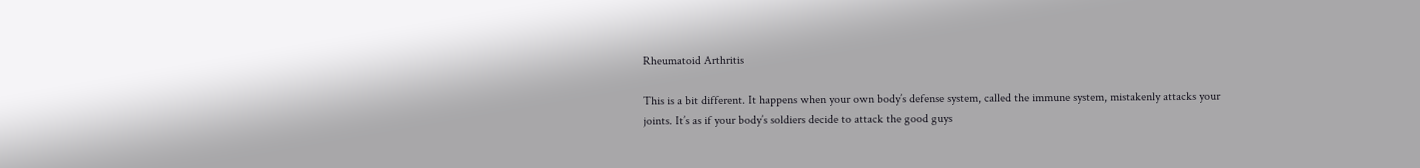Rheumatoid Arthritis

This is a bit different. It happens when your own body’s defense system, called the immune system, mistakenly attacks your joints. It’s as if your body’s soldiers decide to attack the good guys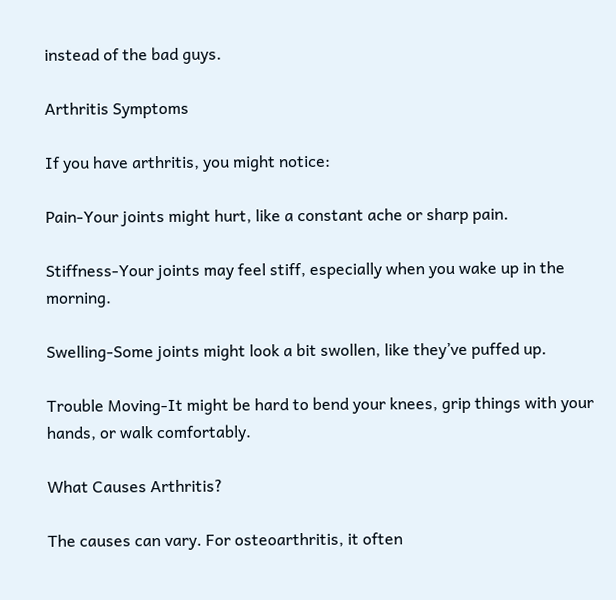instead of the bad guys.

Arthritis Symptoms

If you have arthritis, you might notice:

Pain-Your joints might hurt, like a constant ache or sharp pain.

Stiffness-Your joints may feel stiff, especially when you wake up in the morning.

Swelling-Some joints might look a bit swollen, like they’ve puffed up.

Trouble Moving-It might be hard to bend your knees, grip things with your hands, or walk comfortably.

What Causes Arthritis?

The causes can vary. For osteoarthritis, it often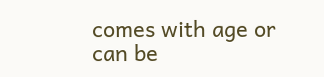comes with age or can be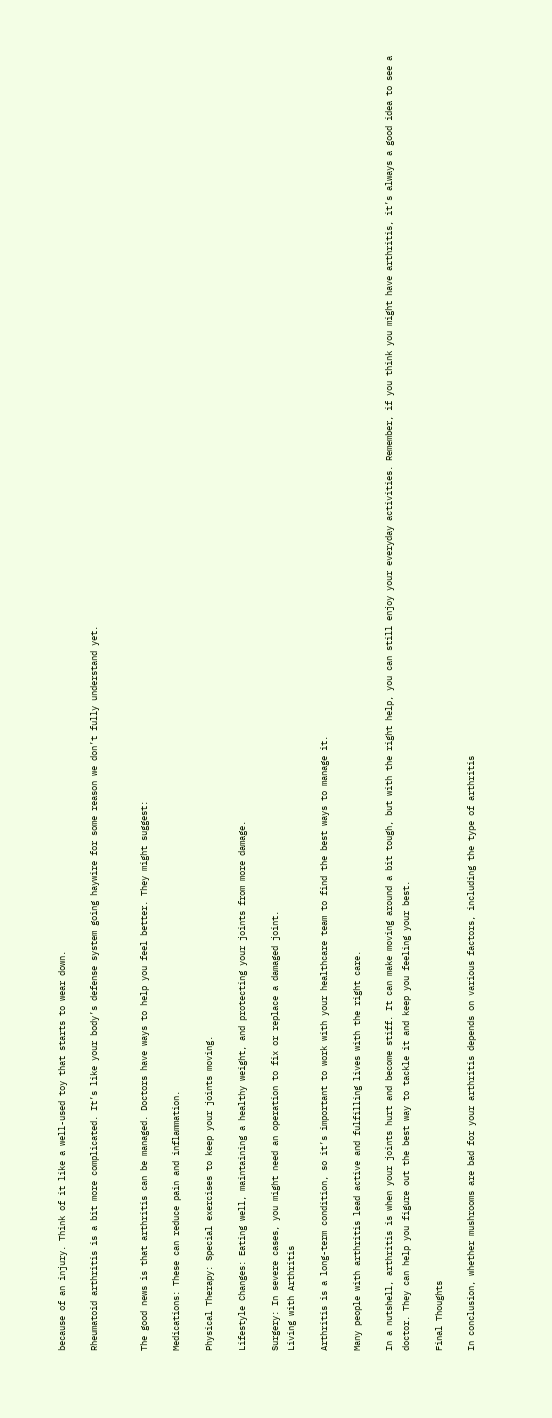because of an injury. Think of it like a well-used toy that starts to wear down.

Rheumatoid arthritis is a bit more complicated. It’s like your body’s defense system going haywire for some reason we don’t fully understand yet.


The good news is that arthritis can be managed. Doctors have ways to help you feel better. They might suggest:

Medications: These can reduce pain and inflammation.

Physical Therapy: Special exercises to keep your joints moving.

Lifestyle Changes: Eating well, maintaining a healthy weight, and protecting your joints from more damage.

Surgery: In severe cases, you might need an operation to fix or replace a damaged joint.
Living with Arthritis

Arthritis is a long-term condition, so it’s important to work with your healthcare team to find the best ways to manage it.

Many people with arthritis lead active and fulfilling lives with the right care.

In a nutshell, arthritis is when your joints hurt and become stiff. It can make moving around a bit tough, but with the right help, you can still enjoy your everyday activities. Remember, if you think you might have arthritis, it’s always a good idea to see a doctor. They can help you figure out the best way to tackle it and keep you feeling your best.

Final Thoughts

In conclusion, whether mushrooms are bad for your arthritis depends on various factors, including the type of arthritis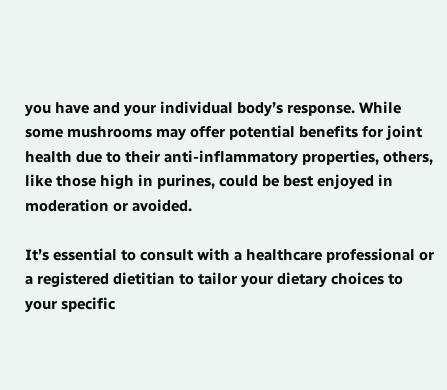you have and your individual body’s response. While some mushrooms may offer potential benefits for joint health due to their anti-inflammatory properties, others, like those high in purines, could be best enjoyed in moderation or avoided.

It’s essential to consult with a healthcare professional or a registered dietitian to tailor your dietary choices to your specific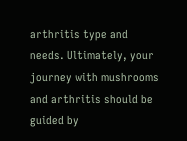arthritis type and needs. Ultimately, your journey with mushrooms and arthritis should be guided by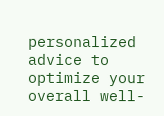personalized advice to optimize your overall well-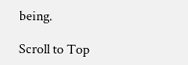being.

Scroll to Top